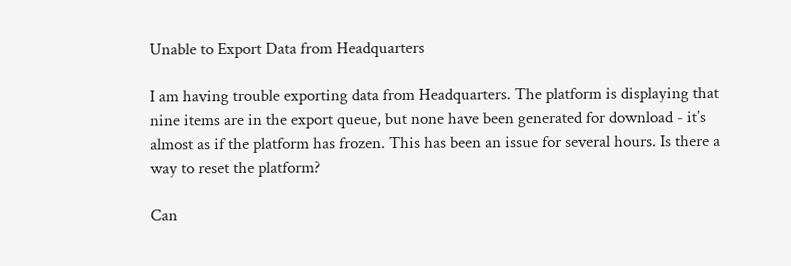Unable to Export Data from Headquarters

I am having trouble exporting data from Headquarters. The platform is displaying that nine items are in the export queue, but none have been generated for download - it’s almost as if the platform has frozen. This has been an issue for several hours. Is there a way to reset the platform?

Can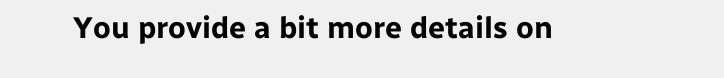You provide a bit more details on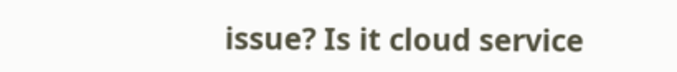issue? Is it cloud service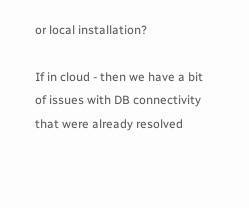or local installation?

If in cloud - then we have a bit of issues with DB connectivity that were already resolved